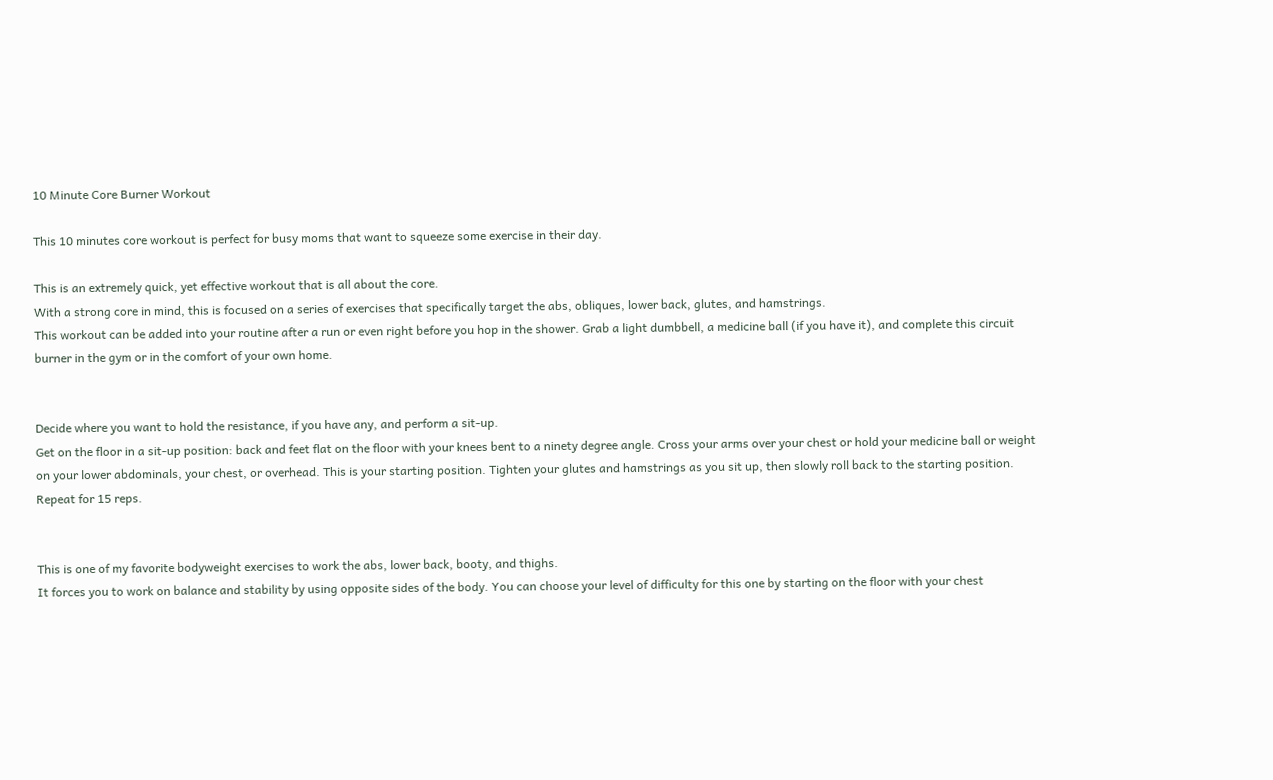10 Minute Core Burner Workout

This 10 minutes core workout is perfect for busy moms that want to squeeze some exercise in their day.

This is an extremely quick, yet effective workout that is all about the core.
With a strong core in mind, this is focused on a series of exercises that specifically target the abs, obliques, lower back, glutes, and hamstrings.
This workout can be added into your routine after a run or even right before you hop in the shower. Grab a light dumbbell, a medicine ball (if you have it), and complete this circuit burner in the gym or in the comfort of your own home.


Decide where you want to hold the resistance, if you have any, and perform a sit-up.
Get on the floor in a sit-up position: back and feet flat on the floor with your knees bent to a ninety degree angle. Cross your arms over your chest or hold your medicine ball or weight on your lower abdominals, your chest, or overhead. This is your starting position. Tighten your glutes and hamstrings as you sit up, then slowly roll back to the starting position.
Repeat for 15 reps.


This is one of my favorite bodyweight exercises to work the abs, lower back, booty, and thighs.
It forces you to work on balance and stability by using opposite sides of the body. You can choose your level of difficulty for this one by starting on the floor with your chest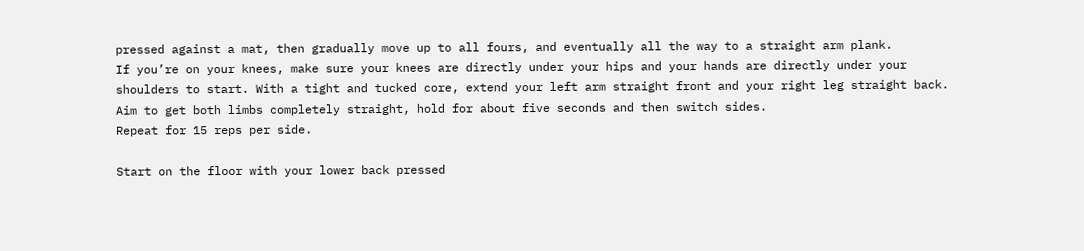pressed against a mat, then gradually move up to all fours, and eventually all the way to a straight arm plank.
If you’re on your knees, make sure your knees are directly under your hips and your hands are directly under your shoulders to start. With a tight and tucked core, extend your left arm straight front and your right leg straight back. Aim to get both limbs completely straight, hold for about five seconds and then switch sides.
Repeat for 15 reps per side.

Start on the floor with your lower back pressed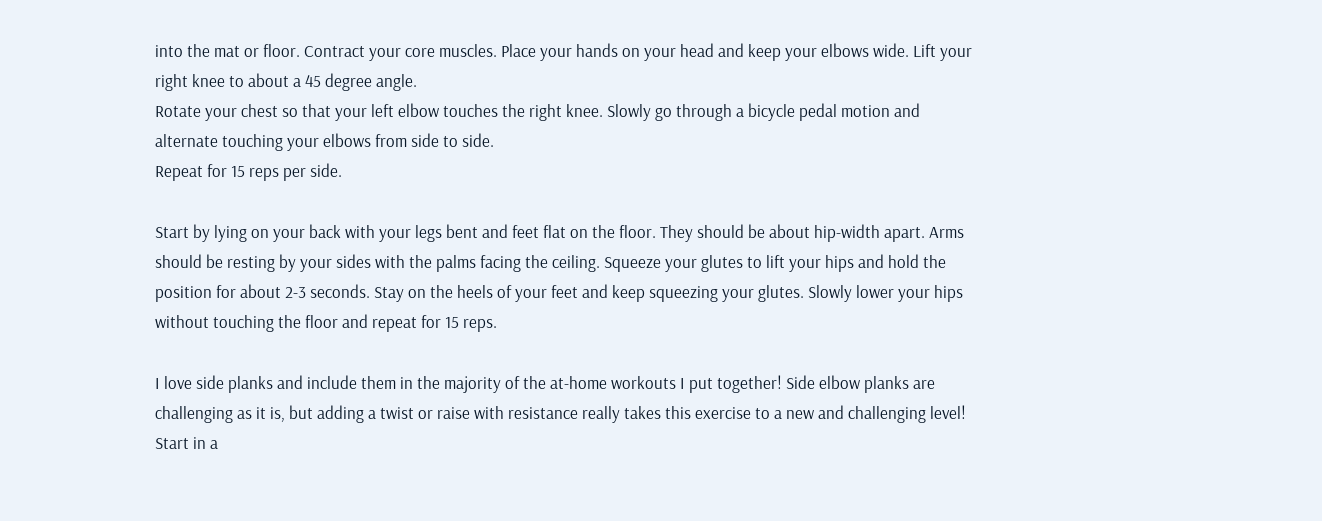into the mat or floor. Contract your core muscles. Place your hands on your head and keep your elbows wide. Lift your right knee to about a 45 degree angle.
Rotate your chest so that your left elbow touches the right knee. Slowly go through a bicycle pedal motion and alternate touching your elbows from side to side.
Repeat for 15 reps per side.

Start by lying on your back with your legs bent and feet flat on the floor. They should be about hip-width apart. Arms should be resting by your sides with the palms facing the ceiling. Squeeze your glutes to lift your hips and hold the position for about 2-3 seconds. Stay on the heels of your feet and keep squeezing your glutes. Slowly lower your hips without touching the floor and repeat for 15 reps.

I love side planks and include them in the majority of the at-home workouts I put together! Side elbow planks are challenging as it is, but adding a twist or raise with resistance really takes this exercise to a new and challenging level!
Start in a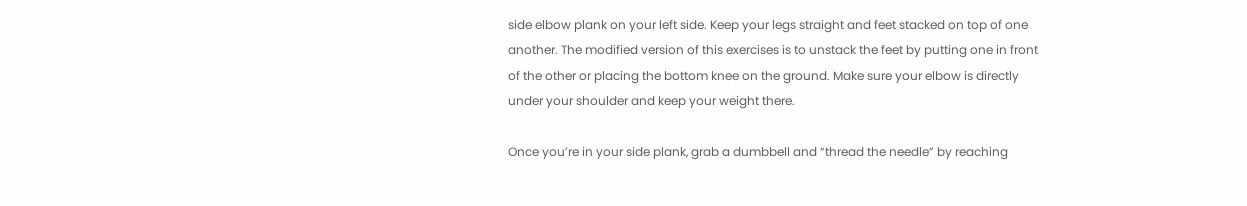side elbow plank on your left side. Keep your legs straight and feet stacked on top of one another. The modified version of this exercises is to unstack the feet by putting one in front of the other or placing the bottom knee on the ground. Make sure your elbow is directly under your shoulder and keep your weight there.

Once you’re in your side plank, grab a dumbbell and “thread the needle” by reaching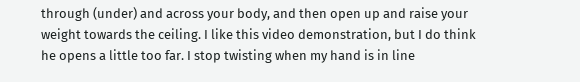through (under) and across your body, and then open up and raise your weight towards the ceiling. I like this video demonstration, but I do think he opens a little too far. I stop twisting when my hand is in line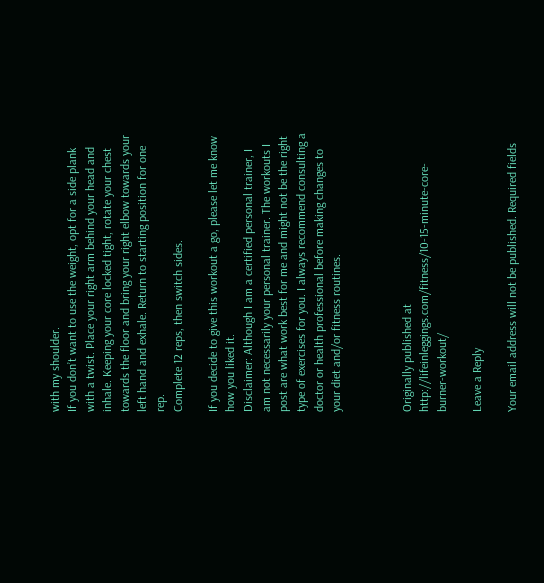with my shoulder.
If you don’t want to use the weight, opt for a side plank with a twist. Place your right arm behind your head and inhale. Keeping your core locked tight, rotate your chest towards the floor and bring your right elbow towards your left hand and exhale. Return to starting position for one rep.
Complete 12 reps, then switch sides.

If you decide to give this workout a go, please let me know how you liked it.
Disclaimer: Although I am a certified personal trainer, I am not necessarily your personal trainer. The workouts I post are what work best for me and might not be the right type of exercises for you. I always recommend consulting a doctor or health professional before making changes to your diet and/or fitness routines.



Originally published at http://lifeinleggings.com/fitness/10-15-minute-core-burner-workout/

Leave a Reply

Your email address will not be published. Required fields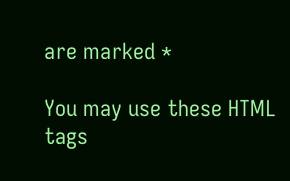are marked *

You may use these HTML tags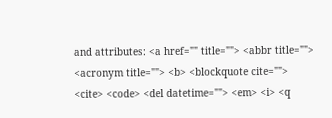and attributes: <a href="" title=""> <abbr title=""> <acronym title=""> <b> <blockquote cite=""> <cite> <code> <del datetime=""> <em> <i> <q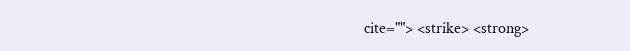cite=""> <strike> <strong>